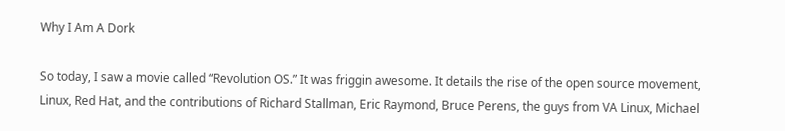Why I Am A Dork

So today, I saw a movie called “Revolution OS.” It was friggin awesome. It details the rise of the open source movement, Linux, Red Hat, and the contributions of Richard Stallman, Eric Raymond, Bruce Perens, the guys from VA Linux, Michael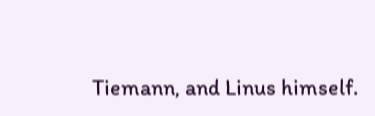Tiemann, and Linus himself.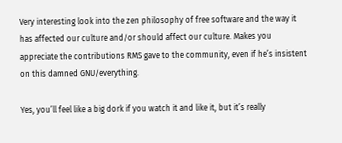Very interesting look into the zen philosophy of free software and the way it has affected our culture and/or should affect our culture. Makes you appreciate the contributions RMS gave to the community, even if he’s insistent on this damned GNU/everything.

Yes, you’ll feel like a big dork if you watch it and like it, but it’s really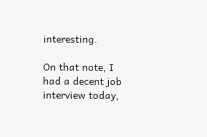interesting.

On that note, I had a decent job interview today,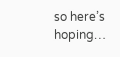so here’s hoping…